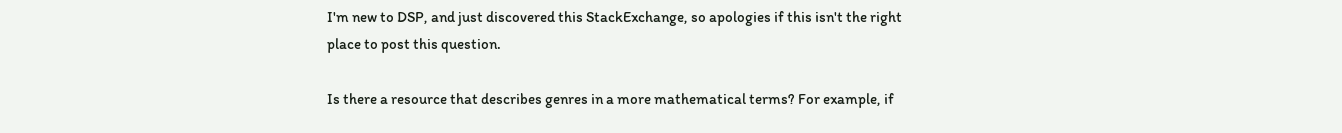I'm new to DSP, and just discovered this StackExchange, so apologies if this isn't the right place to post this question.

Is there a resource that describes genres in a more mathematical terms? For example, if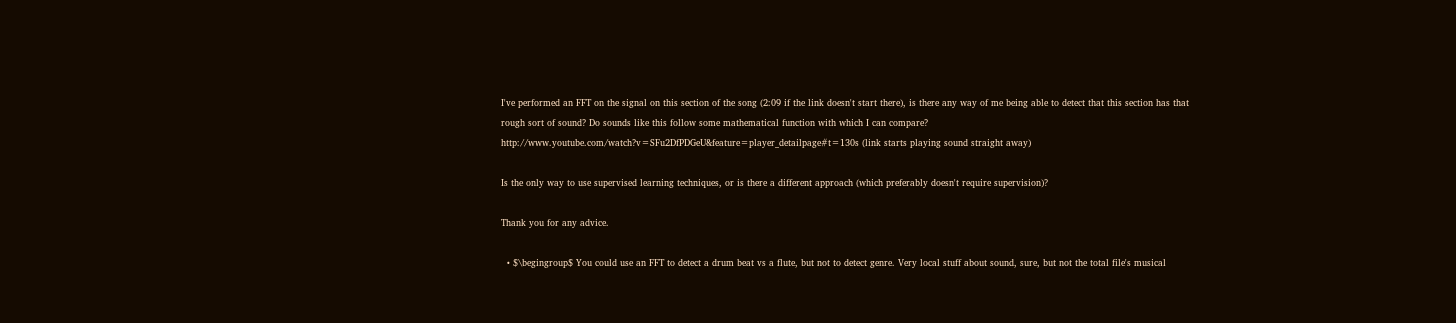I've performed an FFT on the signal on this section of the song (2:09 if the link doesn't start there), is there any way of me being able to detect that this section has that rough sort of sound? Do sounds like this follow some mathematical function with which I can compare? http://www.youtube.com/watch?v=SFu2DfPDGeU&feature=player_detailpage#t=130s (link starts playing sound straight away)

Is the only way to use supervised learning techniques, or is there a different approach (which preferably doesn't require supervision)?

Thank you for any advice.

  • $\begingroup$ You could use an FFT to detect a drum beat vs a flute, but not to detect genre. Very local stuff about sound, sure, but not the total file's musical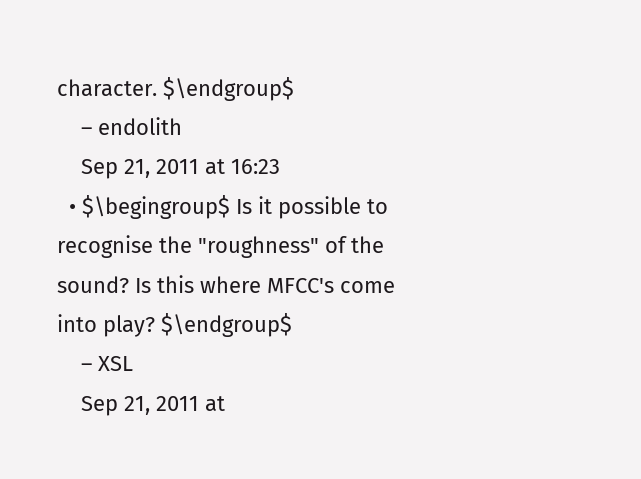character. $\endgroup$
    – endolith
    Sep 21, 2011 at 16:23
  • $\begingroup$ Is it possible to recognise the "roughness" of the sound? Is this where MFCC's come into play? $\endgroup$
    – XSL
    Sep 21, 2011 at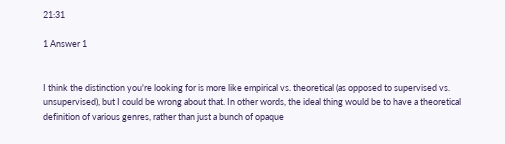21:31

1 Answer 1


I think the distinction you're looking for is more like empirical vs. theoretical (as opposed to supervised vs. unsupervised), but I could be wrong about that. In other words, the ideal thing would be to have a theoretical definition of various genres, rather than just a bunch of opaque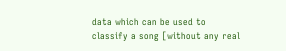data which can be used to classify a song [without any real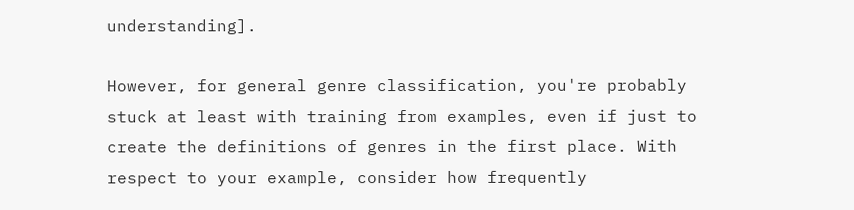understanding].

However, for general genre classification, you're probably stuck at least with training from examples, even if just to create the definitions of genres in the first place. With respect to your example, consider how frequently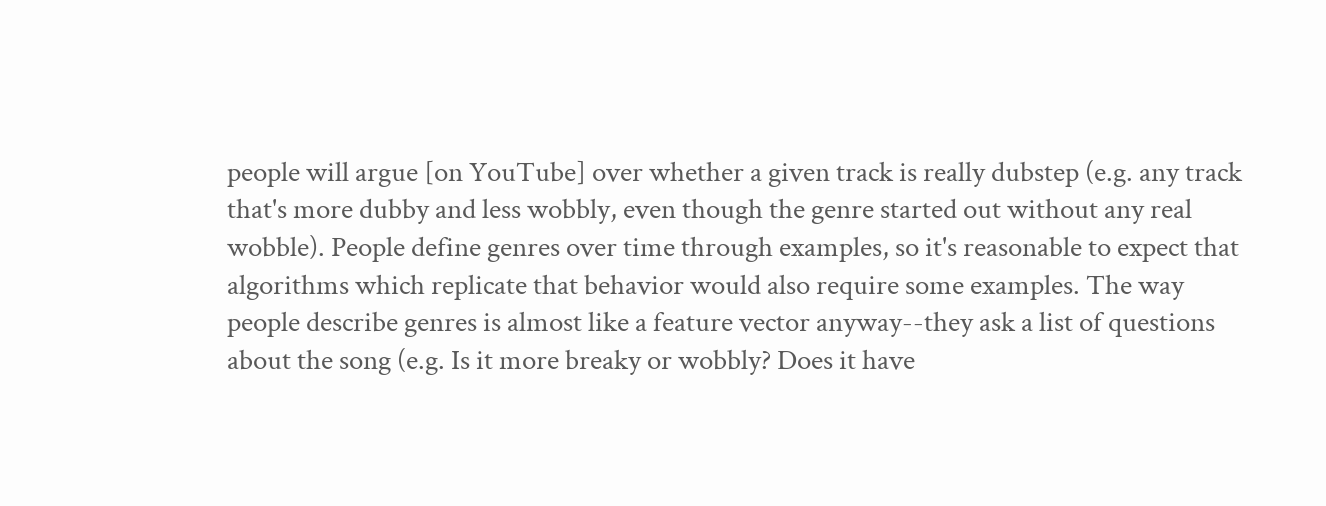people will argue [on YouTube] over whether a given track is really dubstep (e.g. any track that's more dubby and less wobbly, even though the genre started out without any real wobble). People define genres over time through examples, so it's reasonable to expect that algorithms which replicate that behavior would also require some examples. The way people describe genres is almost like a feature vector anyway--they ask a list of questions about the song (e.g. Is it more breaky or wobbly? Does it have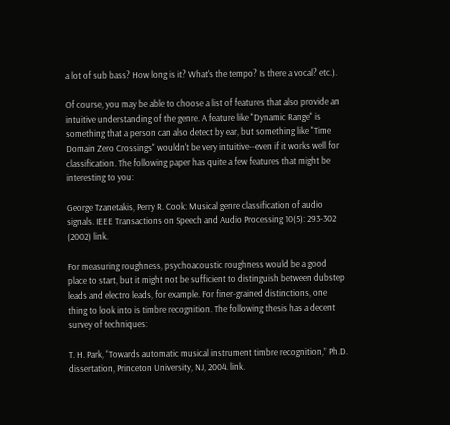a lot of sub bass? How long is it? What's the tempo? Is there a vocal? etc.).

Of course, you may be able to choose a list of features that also provide an intuitive understanding of the genre. A feature like "Dynamic Range" is something that a person can also detect by ear, but something like "Time Domain Zero Crossings" wouldn't be very intuitive--even if it works well for classification. The following paper has quite a few features that might be interesting to you:

George Tzanetakis, Perry R. Cook: Musical genre classification of audio signals. IEEE Transactions on Speech and Audio Processing 10(5): 293-302 (2002) link.

For measuring roughness, psychoacoustic roughness would be a good place to start, but it might not be sufficient to distinguish between dubstep leads and electro leads, for example. For finer-grained distinctions, one thing to look into is timbre recognition. The following thesis has a decent survey of techniques:

T. H. Park, “Towards automatic musical instrument timbre recognition,” Ph.D. dissertation, Princeton University, NJ, 2004. link.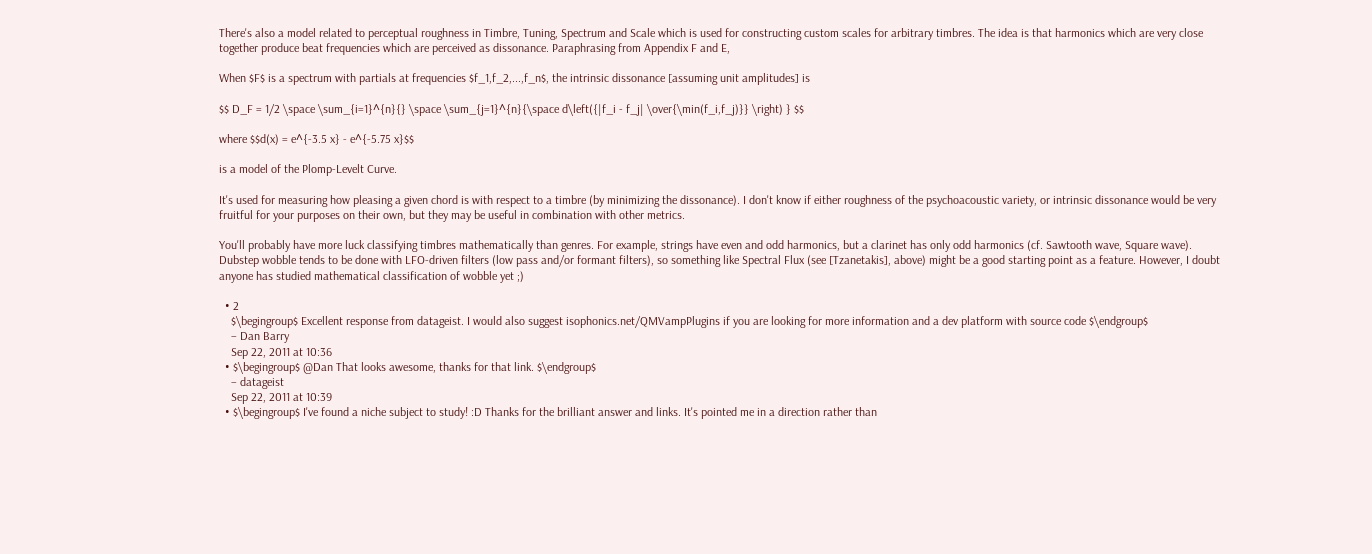There's also a model related to perceptual roughness in Timbre, Tuning, Spectrum and Scale which is used for constructing custom scales for arbitrary timbres. The idea is that harmonics which are very close together produce beat frequencies which are perceived as dissonance. Paraphrasing from Appendix F and E,

When $F$ is a spectrum with partials at frequencies $f_1,f_2,...,f_n$, the intrinsic dissonance [assuming unit amplitudes] is

$$ D_F = 1/2 \space \sum_{i=1}^{n}{} \space \sum_{j=1}^{n}{\space d\left({|f_i - f_j| \over{\min(f_i,f_j)}} \right) } $$

where $$d(x) = e^{-3.5 x} - e^{-5.75 x}$$

is a model of the Plomp-Levelt Curve.

It's used for measuring how pleasing a given chord is with respect to a timbre (by minimizing the dissonance). I don't know if either roughness of the psychoacoustic variety, or intrinsic dissonance would be very fruitful for your purposes on their own, but they may be useful in combination with other metrics.

You'll probably have more luck classifying timbres mathematically than genres. For example, strings have even and odd harmonics, but a clarinet has only odd harmonics (cf. Sawtooth wave, Square wave). Dubstep wobble tends to be done with LFO-driven filters (low pass and/or formant filters), so something like Spectral Flux (see [Tzanetakis], above) might be a good starting point as a feature. However, I doubt anyone has studied mathematical classification of wobble yet ;)

  • 2
    $\begingroup$ Excellent response from datageist. I would also suggest isophonics.net/QMVampPlugins if you are looking for more information and a dev platform with source code $\endgroup$
    – Dan Barry
    Sep 22, 2011 at 10:36
  • $\begingroup$ @Dan That looks awesome, thanks for that link. $\endgroup$
    – datageist
    Sep 22, 2011 at 10:39
  • $\begingroup$ I've found a niche subject to study! :D Thanks for the brilliant answer and links. It's pointed me in a direction rather than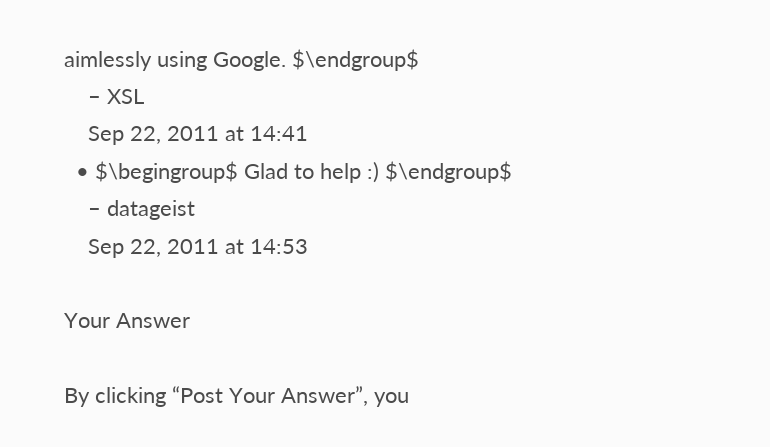aimlessly using Google. $\endgroup$
    – XSL
    Sep 22, 2011 at 14:41
  • $\begingroup$ Glad to help :) $\endgroup$
    – datageist
    Sep 22, 2011 at 14:53

Your Answer

By clicking “Post Your Answer”, you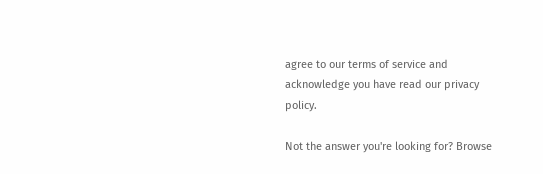agree to our terms of service and acknowledge you have read our privacy policy.

Not the answer you're looking for? Browse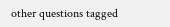other questions tagged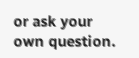or ask your own question.